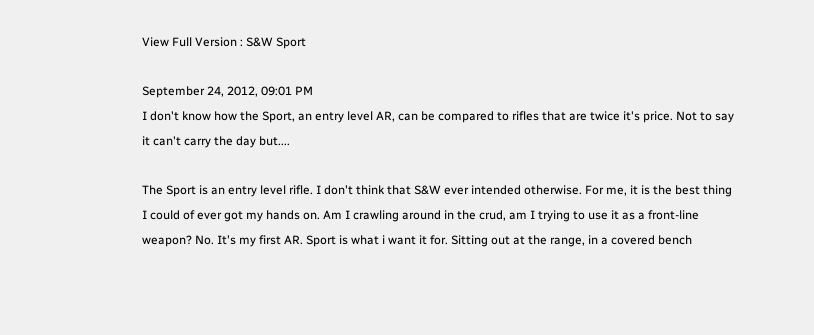View Full Version : S&W Sport

September 24, 2012, 09:01 PM
I don't know how the Sport, an entry level AR, can be compared to rifles that are twice it's price. Not to say it can't carry the day but....

The Sport is an entry level rifle. I don't think that S&W ever intended otherwise. For me, it is the best thing I could of ever got my hands on. Am I crawling around in the crud, am I trying to use it as a front-line weapon? No. It's my first AR. Sport is what i want it for. Sitting out at the range, in a covered bench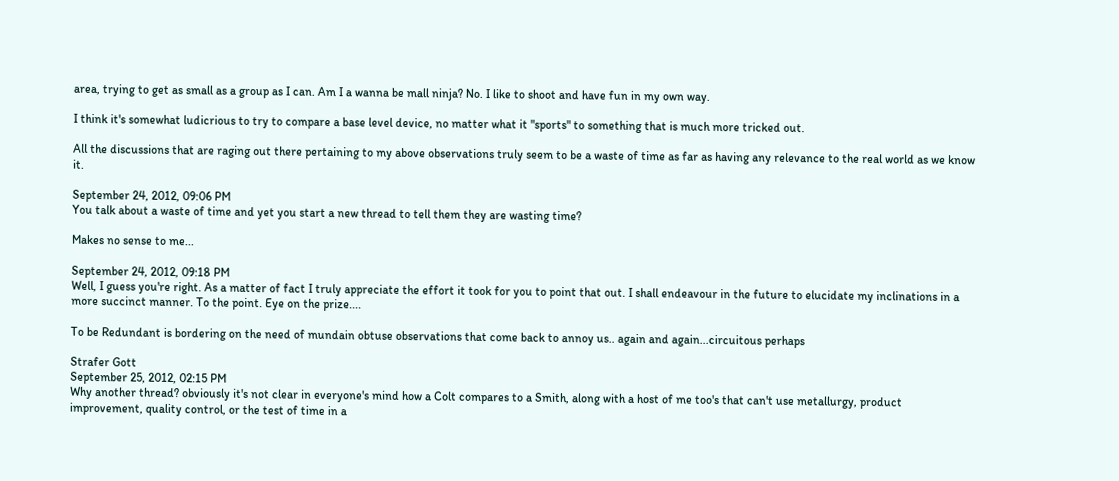area, trying to get as small as a group as I can. Am I a wanna be mall ninja? No. I like to shoot and have fun in my own way.

I think it's somewhat ludicrious to try to compare a base level device, no matter what it "sports" to something that is much more tricked out.

All the discussions that are raging out there pertaining to my above observations truly seem to be a waste of time as far as having any relevance to the real world as we know it.

September 24, 2012, 09:06 PM
You talk about a waste of time and yet you start a new thread to tell them they are wasting time?

Makes no sense to me...

September 24, 2012, 09:18 PM
Well, I guess you're right. As a matter of fact I truly appreciate the effort it took for you to point that out. I shall endeavour in the future to elucidate my inclinations in a more succinct manner. To the point. Eye on the prize....

To be Redundant is bordering on the need of mundain obtuse observations that come back to annoy us.. again and again...circuitous perhaps

Strafer Gott
September 25, 2012, 02:15 PM
Why another thread? obviously it's not clear in everyone's mind how a Colt compares to a Smith, along with a host of me too's that can't use metallurgy, product improvement, quality control, or the test of time in a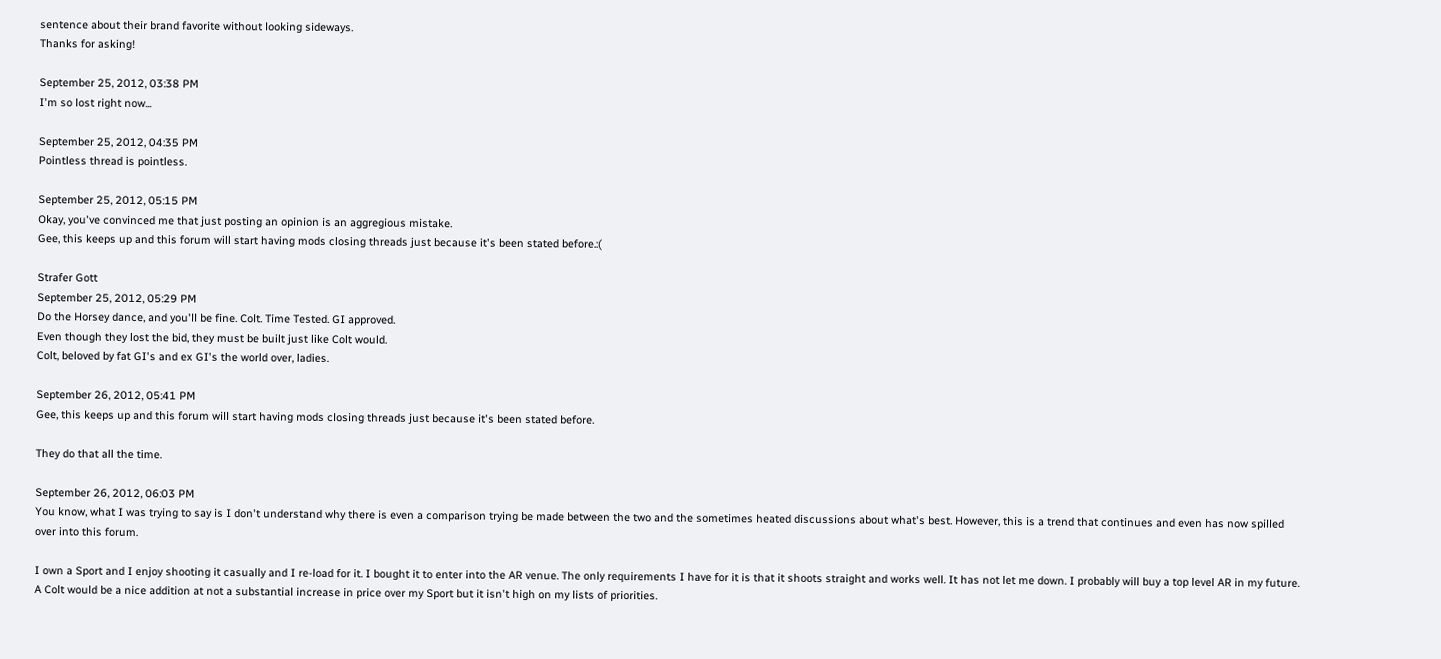sentence about their brand favorite without looking sideways.
Thanks for asking!

September 25, 2012, 03:38 PM
I'm so lost right now...

September 25, 2012, 04:35 PM
Pointless thread is pointless.

September 25, 2012, 05:15 PM
Okay, you've convinced me that just posting an opinion is an aggregious mistake.
Gee, this keeps up and this forum will start having mods closing threads just because it's been stated before.:(

Strafer Gott
September 25, 2012, 05:29 PM
Do the Horsey dance, and you'll be fine. Colt. Time Tested. GI approved.
Even though they lost the bid, they must be built just like Colt would.
Colt, beloved by fat GI's and ex GI's the world over, ladies.

September 26, 2012, 05:41 PM
Gee, this keeps up and this forum will start having mods closing threads just because it's been stated before.

They do that all the time.

September 26, 2012, 06:03 PM
You know, what I was trying to say is I don't understand why there is even a comparison trying be made between the two and the sometimes heated discussions about what's best. However, this is a trend that continues and even has now spilled over into this forum.

I own a Sport and I enjoy shooting it casually and I re-load for it. I bought it to enter into the AR venue. The only requirements I have for it is that it shoots straight and works well. It has not let me down. I probably will buy a top level AR in my future. A Colt would be a nice addition at not a substantial increase in price over my Sport but it isn't high on my lists of priorities.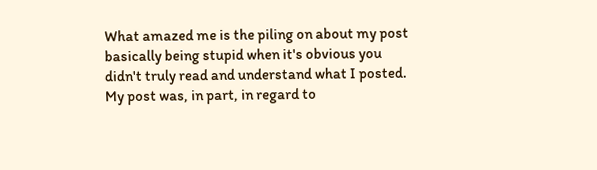What amazed me is the piling on about my post basically being stupid when it's obvious you didn't truly read and understand what I posted. My post was, in part, in regard to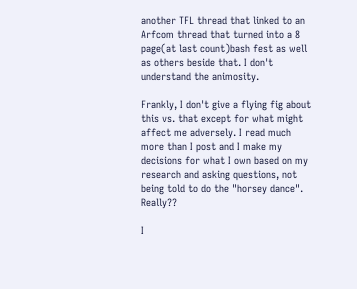another TFL thread that linked to an Arfcom thread that turned into a 8 page(at last count)bash fest as well as others beside that. I don't understand the animosity.

Frankly, I don't give a flying fig about this vs. that except for what might affect me adversely. I read much more than I post and I make my decisions for what I own based on my research and asking questions, not being told to do the "horsey dance". Really??

I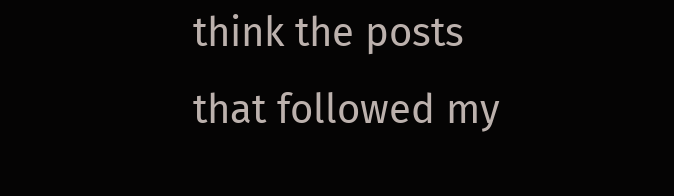think the posts that followed my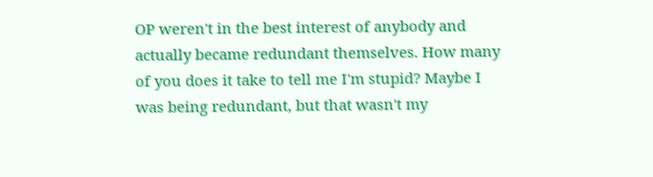OP weren't in the best interest of anybody and actually became redundant themselves. How many of you does it take to tell me I'm stupid? Maybe I was being redundant, but that wasn't my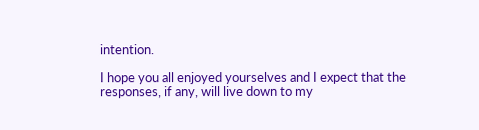intention.

I hope you all enjoyed yourselves and I expect that the responses, if any, will live down to my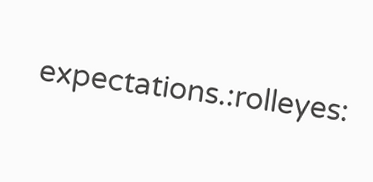expectations.:rolleyes: